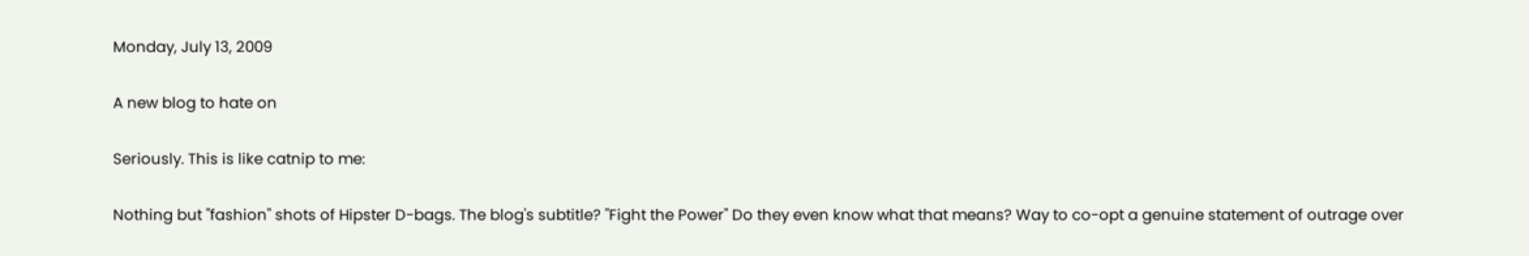Monday, July 13, 2009

A new blog to hate on

Seriously. This is like catnip to me:

Nothing but "fashion" shots of Hipster D-bags. The blog's subtitle? "Fight the Power" Do they even know what that means? Way to co-opt a genuine statement of outrage over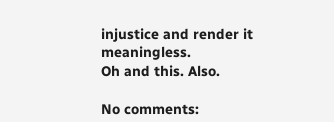injustice and render it meaningless.
Oh and this. Also.

No comments: